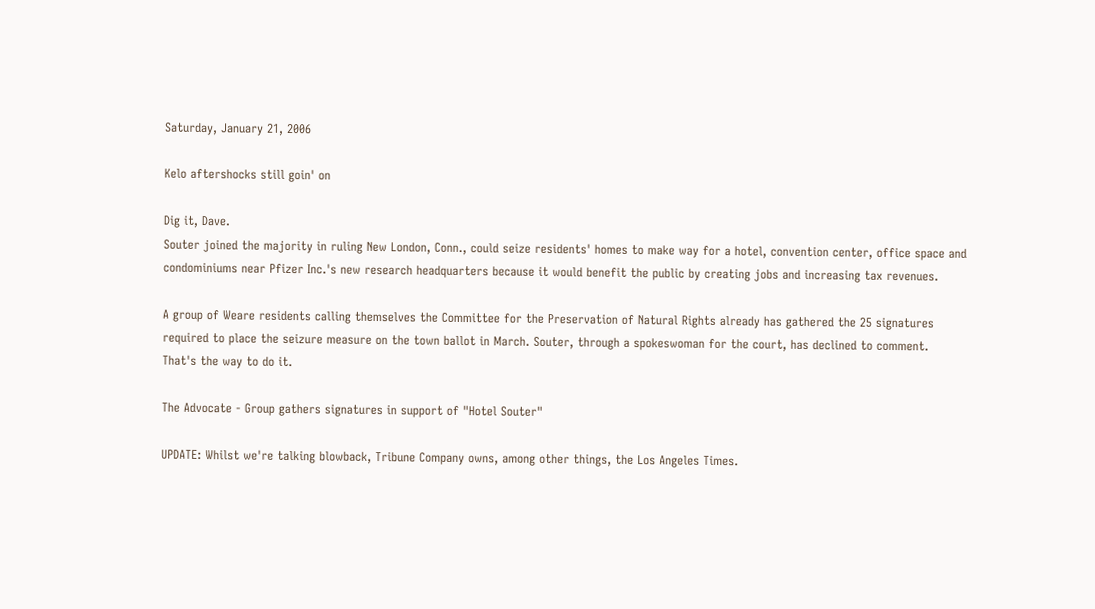Saturday, January 21, 2006

Kelo aftershocks still goin' on

Dig it, Dave.
Souter joined the majority in ruling New London, Conn., could seize residents' homes to make way for a hotel, convention center, office space and condominiums near Pfizer Inc.'s new research headquarters because it would benefit the public by creating jobs and increasing tax revenues.

A group of Weare residents calling themselves the Committee for the Preservation of Natural Rights already has gathered the 25 signatures required to place the seizure measure on the town ballot in March. Souter, through a spokeswoman for the court, has declined to comment.
That's the way to do it.

The Advocate - Group gathers signatures in support of "Hotel Souter"

UPDATE: Whilst we're talking blowback, Tribune Company owns, among other things, the Los Angeles Times.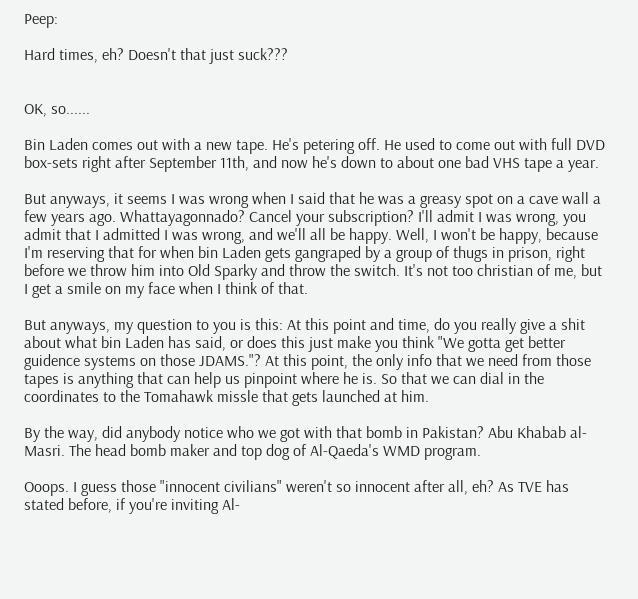Peep:

Hard times, eh? Doesn't that just suck???


OK, so......

Bin Laden comes out with a new tape. He's petering off. He used to come out with full DVD box-sets right after September 11th, and now he's down to about one bad VHS tape a year.

But anyways, it seems I was wrong when I said that he was a greasy spot on a cave wall a few years ago. Whattayagonnado? Cancel your subscription? I'll admit I was wrong, you admit that I admitted I was wrong, and we'll all be happy. Well, I won't be happy, because I'm reserving that for when bin Laden gets gangraped by a group of thugs in prison, right before we throw him into Old Sparky and throw the switch. It's not too christian of me, but I get a smile on my face when I think of that.

But anyways, my question to you is this: At this point and time, do you really give a shit about what bin Laden has said, or does this just make you think "We gotta get better guidence systems on those JDAMS."? At this point, the only info that we need from those tapes is anything that can help us pinpoint where he is. So that we can dial in the coordinates to the Tomahawk missle that gets launched at him.

By the way, did anybody notice who we got with that bomb in Pakistan? Abu Khabab al-Masri. The head bomb maker and top dog of Al-Qaeda's WMD program.

Ooops. I guess those "innocent civilians" weren't so innocent after all, eh? As TVE has stated before, if you're inviting Al-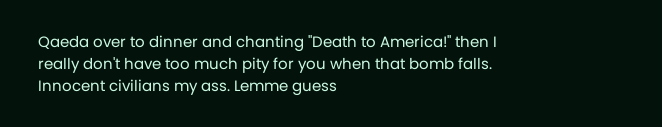Qaeda over to dinner and chanting "Death to America!" then I really don't have too much pity for you when that bomb falls. Innocent civilians my ass. Lemme guess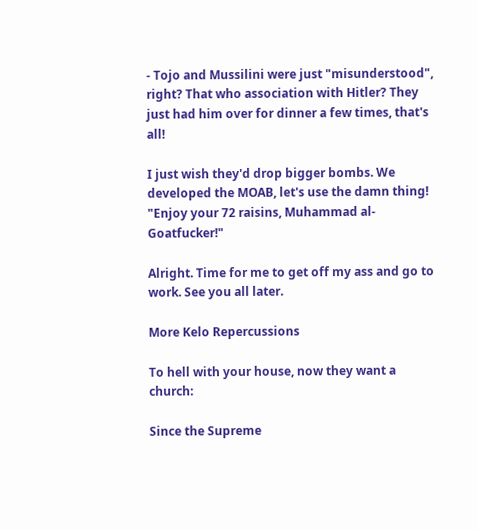- Tojo and Mussilini were just "misunderstood", right? That who association with Hitler? They just had him over for dinner a few times, that's all!

I just wish they'd drop bigger bombs. We developed the MOAB, let's use the damn thing! "Enjoy your 72 raisins, Muhammad al-Goatfucker!"

Alright. Time for me to get off my ass and go to work. See you all later.

More Kelo Repercussions

To hell with your house, now they want a church:

Since the Supreme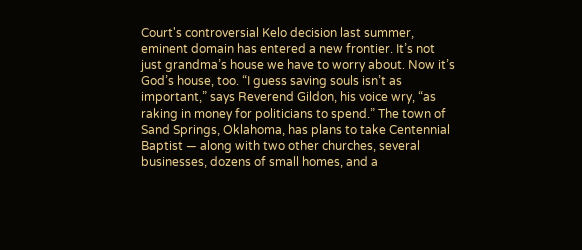Court's controversial Kelo decision last summer, eminent domain has entered a new frontier. It’s not just grandma’s house we have to worry about. Now it’s God’s house, too. “I guess saving souls isn’t as important,” says Reverend Gildon, his voice wry, “as raking in money for politicians to spend.” The town of Sand Springs, Oklahoma, has plans to take Centennial Baptist — along with two other churches, several businesses, dozens of small homes, and a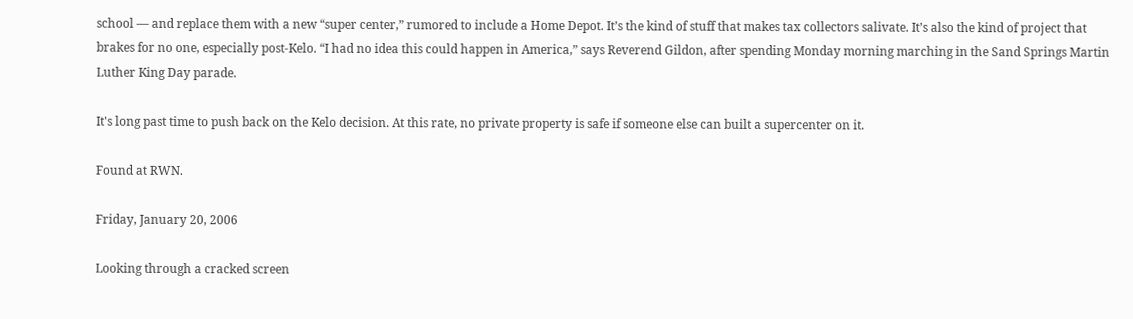school — and replace them with a new “super center,” rumored to include a Home Depot. It’s the kind of stuff that makes tax collectors salivate. It’s also the kind of project that brakes for no one, especially post-Kelo. “I had no idea this could happen in America,” says Reverend Gildon, after spending Monday morning marching in the Sand Springs Martin Luther King Day parade.

It's long past time to push back on the Kelo decision. At this rate, no private property is safe if someone else can built a supercenter on it.

Found at RWN.

Friday, January 20, 2006

Looking through a cracked screen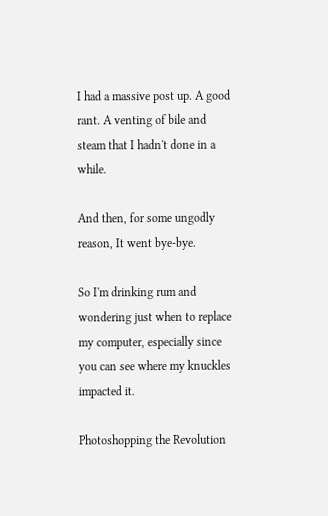I had a massive post up. A good rant. A venting of bile and steam that I hadn't done in a while.

And then, for some ungodly reason, It went bye-bye.

So I'm drinking rum and wondering just when to replace my computer, especially since you can see where my knuckles impacted it.

Photoshopping the Revolution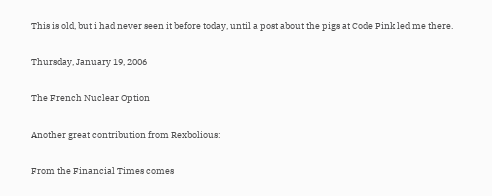This is old, but i had never seen it before today, until a post about the pigs at Code Pink led me there.

Thursday, January 19, 2006

The French Nuclear Option

Another great contribution from Rexbolious:

From the Financial Times comes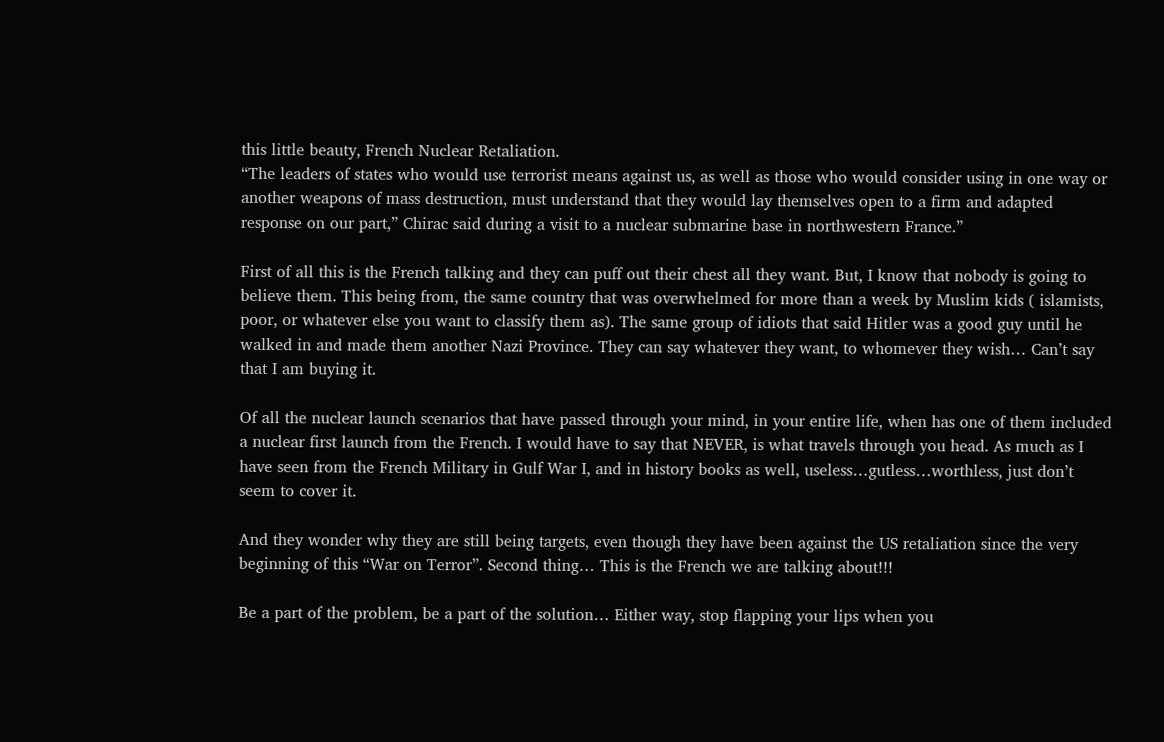this little beauty, French Nuclear Retaliation.
“The leaders of states who would use terrorist means against us, as well as those who would consider using in one way or another weapons of mass destruction, must understand that they would lay themselves open to a firm and adapted response on our part,” Chirac said during a visit to a nuclear submarine base in northwestern France.”

First of all this is the French talking and they can puff out their chest all they want. But, I know that nobody is going to believe them. This being from, the same country that was overwhelmed for more than a week by Muslim kids ( islamists, poor, or whatever else you want to classify them as). The same group of idiots that said Hitler was a good guy until he walked in and made them another Nazi Province. They can say whatever they want, to whomever they wish… Can’t say that I am buying it.

Of all the nuclear launch scenarios that have passed through your mind, in your entire life, when has one of them included a nuclear first launch from the French. I would have to say that NEVER, is what travels through you head. As much as I have seen from the French Military in Gulf War I, and in history books as well, useless…gutless…worthless, just don’t seem to cover it.

And they wonder why they are still being targets, even though they have been against the US retaliation since the very beginning of this “War on Terror”. Second thing… This is the French we are talking about!!!

Be a part of the problem, be a part of the solution… Either way, stop flapping your lips when you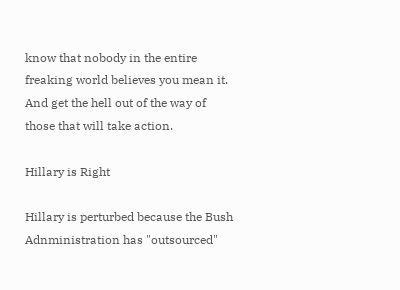know that nobody in the entire freaking world believes you mean it. And get the hell out of the way of those that will take action.

Hillary is Right

Hillary is perturbed because the Bush Adnministration has "outsourced"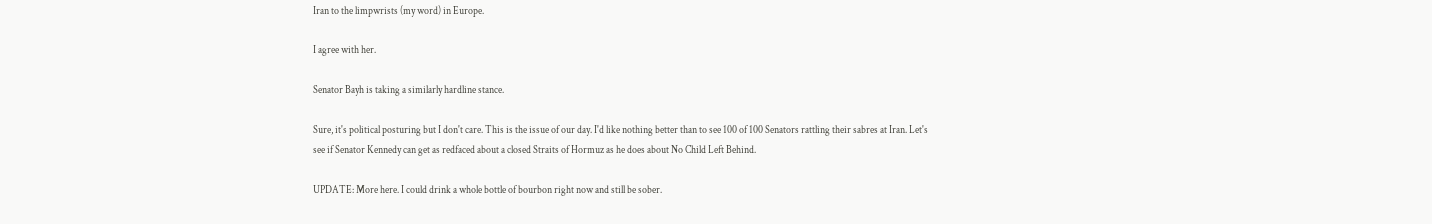Iran to the limpwrists (my word) in Europe.

I agree with her.

Senator Bayh is taking a similarly hardline stance.

Sure, it's political posturing but I don't care. This is the issue of our day. I'd like nothing better than to see 100 of 100 Senators rattling their sabres at Iran. Let's see if Senator Kennedy can get as redfaced about a closed Straits of Hormuz as he does about No Child Left Behind.

UPDATE: More here. I could drink a whole bottle of bourbon right now and still be sober.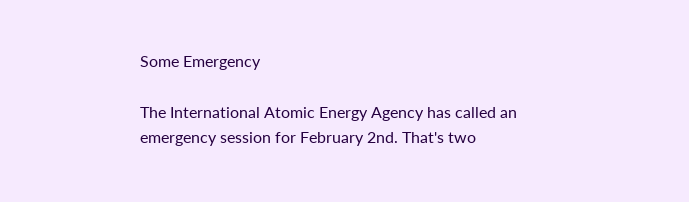Some Emergency

The International Atomic Energy Agency has called an emergency session for February 2nd. That's two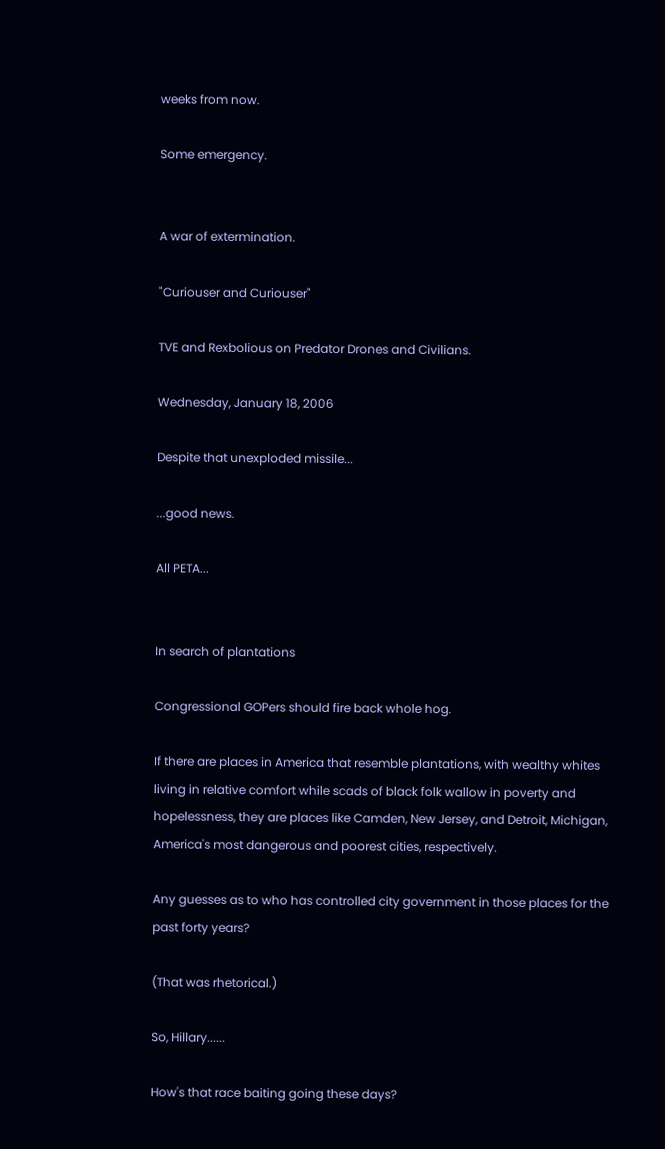weeks from now.

Some emergency.


A war of extermination.

"Curiouser and Curiouser"

TVE and Rexbolious on Predator Drones and Civilians.

Wednesday, January 18, 2006

Despite that unexploded missile...

...good news.

All PETA...


In search of plantations

Congressional GOPers should fire back whole hog.

If there are places in America that resemble plantations, with wealthy whites living in relative comfort while scads of black folk wallow in poverty and hopelessness, they are places like Camden, New Jersey, and Detroit, Michigan, America's most dangerous and poorest cities, respectively.

Any guesses as to who has controlled city government in those places for the past forty years?

(That was rhetorical.)

So, Hillary......

How's that race baiting going these days?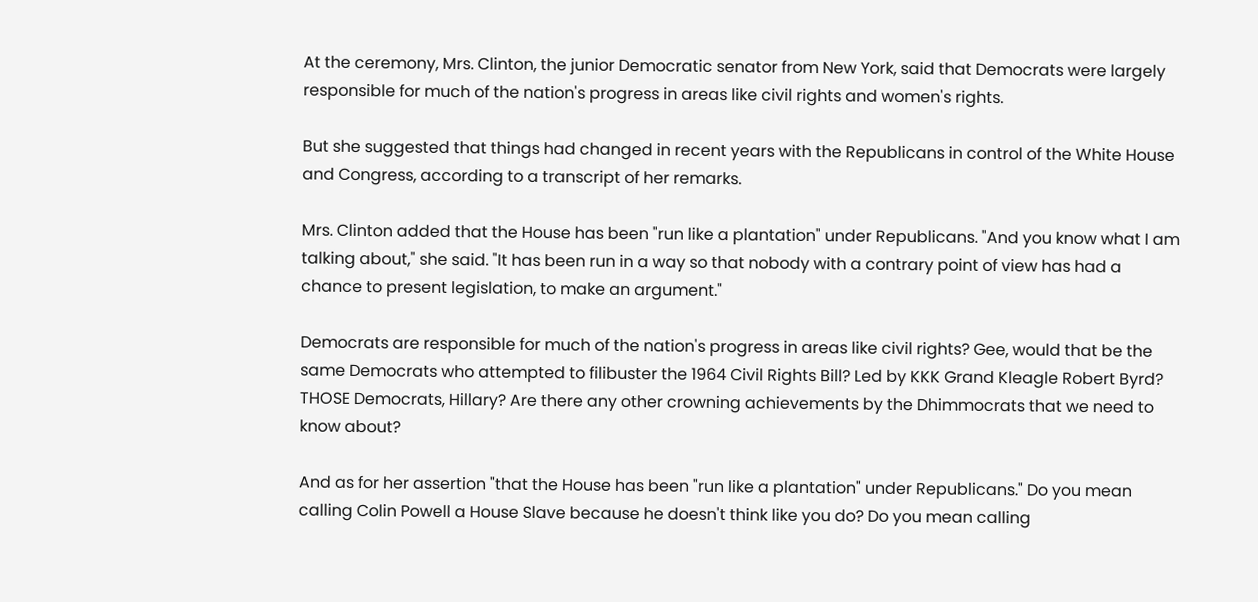At the ceremony, Mrs. Clinton, the junior Democratic senator from New York, said that Democrats were largely responsible for much of the nation's progress in areas like civil rights and women's rights.

But she suggested that things had changed in recent years with the Republicans in control of the White House and Congress, according to a transcript of her remarks.

Mrs. Clinton added that the House has been "run like a plantation" under Republicans. "And you know what I am talking about," she said. "It has been run in a way so that nobody with a contrary point of view has had a chance to present legislation, to make an argument."

Democrats are responsible for much of the nation's progress in areas like civil rights? Gee, would that be the same Democrats who attempted to filibuster the 1964 Civil Rights Bill? Led by KKK Grand Kleagle Robert Byrd? THOSE Democrats, Hillary? Are there any other crowning achievements by the Dhimmocrats that we need to know about?

And as for her assertion "that the House has been "run like a plantation" under Republicans." Do you mean calling Colin Powell a House Slave because he doesn't think like you do? Do you mean calling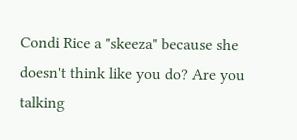Condi Rice a "skeeza" because she doesn't think like you do? Are you talking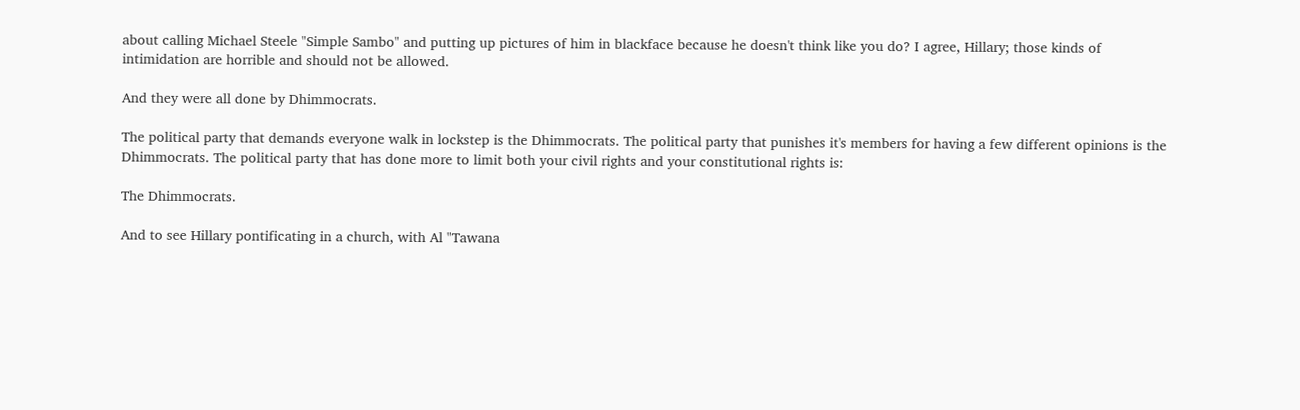about calling Michael Steele "Simple Sambo" and putting up pictures of him in blackface because he doesn't think like you do? I agree, Hillary; those kinds of intimidation are horrible and should not be allowed.

And they were all done by Dhimmocrats.

The political party that demands everyone walk in lockstep is the Dhimmocrats. The political party that punishes it's members for having a few different opinions is the Dhimmocrats. The political party that has done more to limit both your civil rights and your constitutional rights is:

The Dhimmocrats.

And to see Hillary pontificating in a church, with Al "Tawana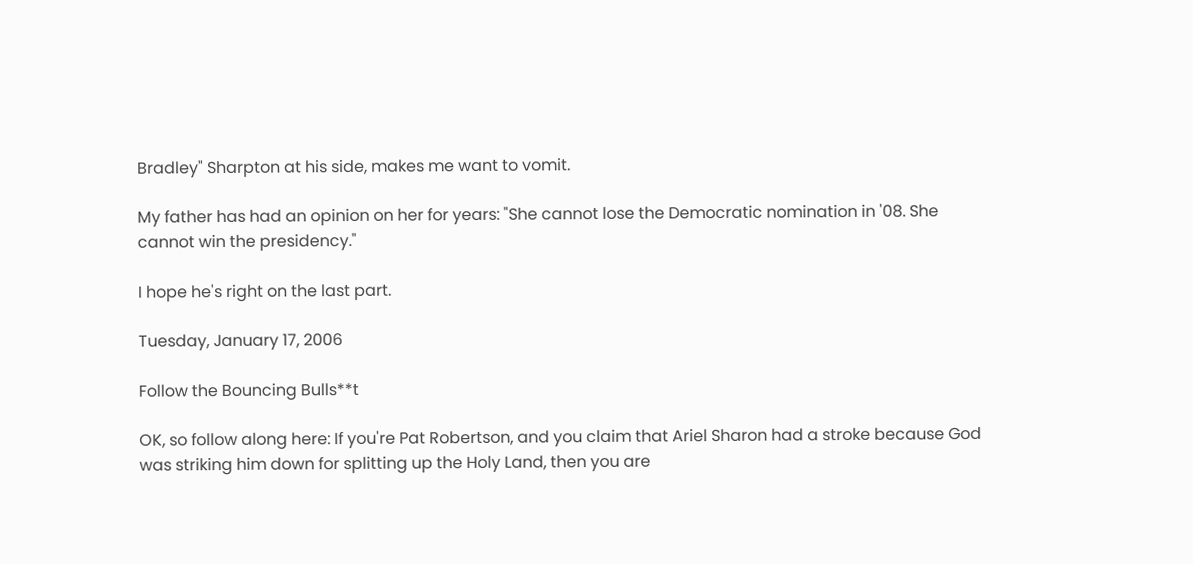Bradley" Sharpton at his side, makes me want to vomit.

My father has had an opinion on her for years: "She cannot lose the Democratic nomination in '08. She cannot win the presidency."

I hope he's right on the last part.

Tuesday, January 17, 2006

Follow the Bouncing Bulls**t

OK, so follow along here: If you're Pat Robertson, and you claim that Ariel Sharon had a stroke because God was striking him down for splitting up the Holy Land, then you are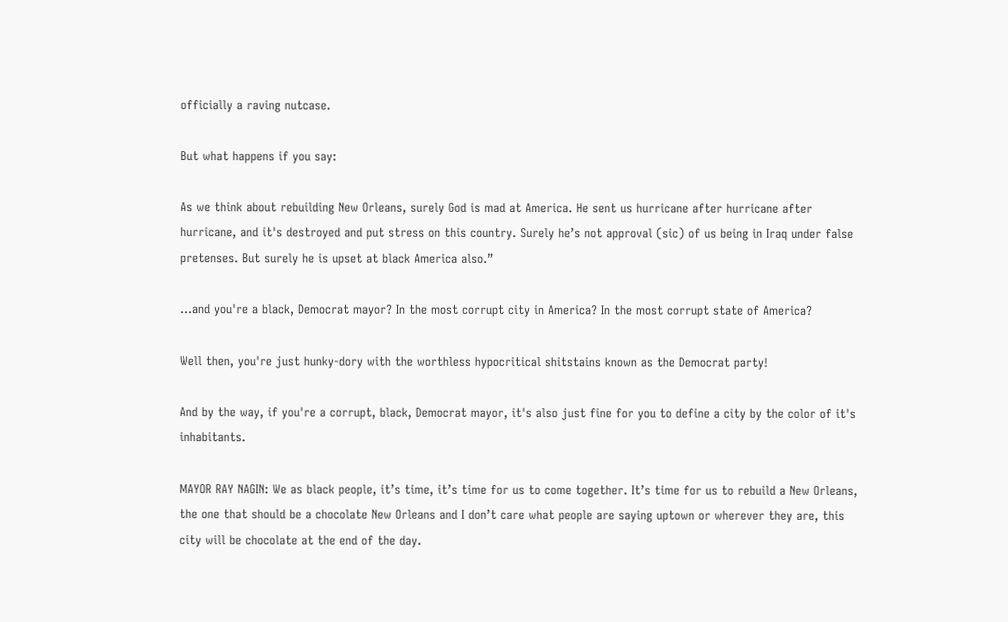officially a raving nutcase.

But what happens if you say:

As we think about rebuilding New Orleans, surely God is mad at America. He sent us hurricane after hurricane after hurricane, and it's destroyed and put stress on this country. Surely he’s not approval (sic) of us being in Iraq under false pretenses. But surely he is upset at black America also.”

...and you're a black, Democrat mayor? In the most corrupt city in America? In the most corrupt state of America?

Well then, you're just hunky-dory with the worthless hypocritical shitstains known as the Democrat party!

And by the way, if you're a corrupt, black, Democrat mayor, it's also just fine for you to define a city by the color of it's inhabitants.

MAYOR RAY NAGIN: We as black people, it’s time, it’s time for us to come together. It’s time for us to rebuild a New Orleans, the one that should be a chocolate New Orleans and I don’t care what people are saying uptown or wherever they are, this city will be chocolate at the end of the day.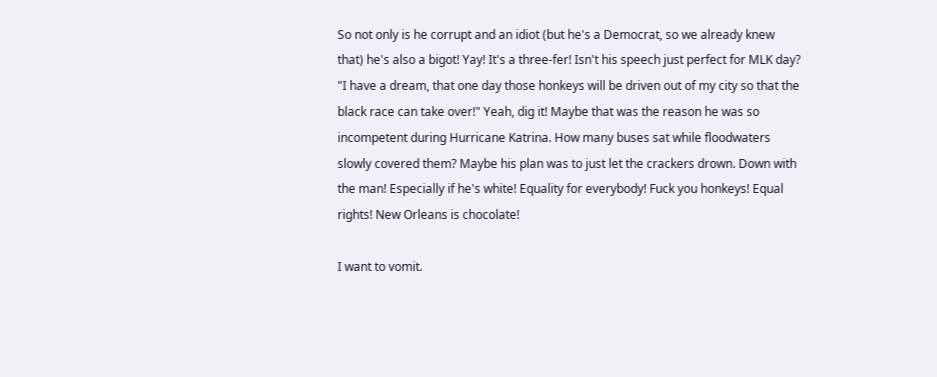So not only is he corrupt and an idiot (but he's a Democrat, so we already knew that) he's also a bigot! Yay! It's a three-fer! Isn't his speech just perfect for MLK day? "I have a dream, that one day those honkeys will be driven out of my city so that the black race can take over!" Yeah, dig it! Maybe that was the reason he was so incompetent during Hurricane Katrina. How many buses sat while floodwaters slowly covered them? Maybe his plan was to just let the crackers drown. Down with the man! Especially if he's white! Equality for everybody! Fuck you honkeys! Equal rights! New Orleans is chocolate!

I want to vomit.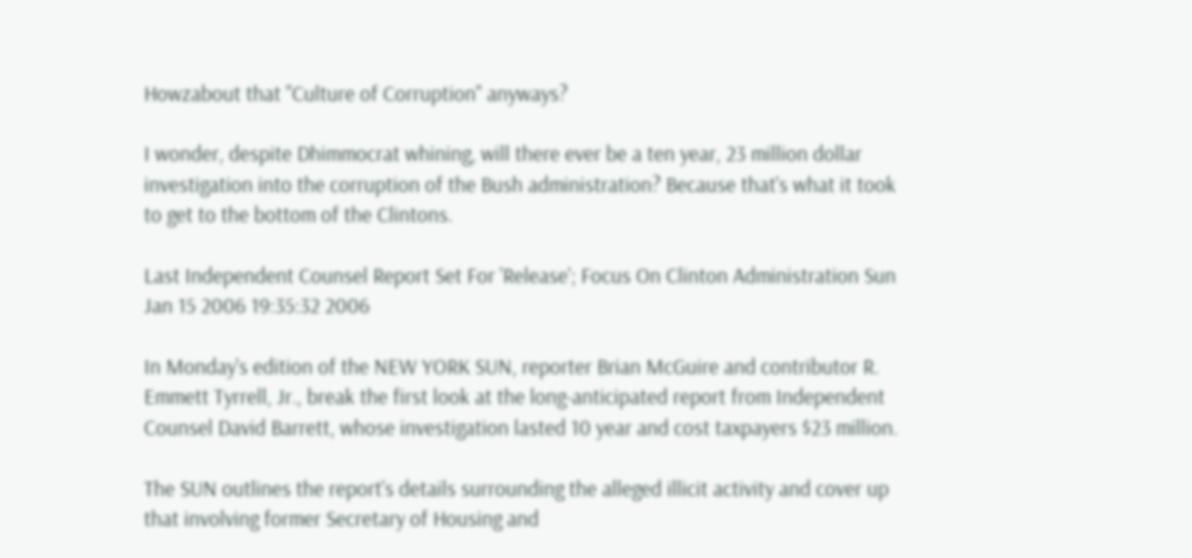Howzabout that "Culture of Corruption" anyways?

I wonder, despite Dhimmocrat whining, will there ever be a ten year, 23 million dollar investigation into the corruption of the Bush administration? Because that's what it took to get to the bottom of the Clintons.

Last Independent Counsel Report Set For 'Release'; Focus On Clinton Administration Sun Jan 15 2006 19:35:32 2006

In Monday's edition of the NEW YORK SUN, reporter Brian McGuire and contributor R. Emmett Tyrrell, Jr., break the first look at the long-anticipated report from Independent Counsel David Barrett, whose investigation lasted 10 year and cost taxpayers $23 million.

The SUN outlines the report's details surrounding the alleged illicit activity and cover up that involving former Secretary of Housing and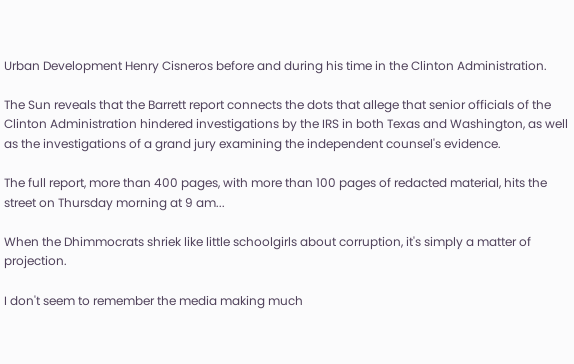Urban Development Henry Cisneros before and during his time in the Clinton Administration.

The Sun reveals that the Barrett report connects the dots that allege that senior officials of the Clinton Administration hindered investigations by the IRS in both Texas and Washington, as well as the investigations of a grand jury examining the independent counsel's evidence.

The full report, more than 400 pages, with more than 100 pages of redacted material, hits the street on Thursday morning at 9 am...

When the Dhimmocrats shriek like little schoolgirls about corruption, it's simply a matter of projection.

I don't seem to remember the media making much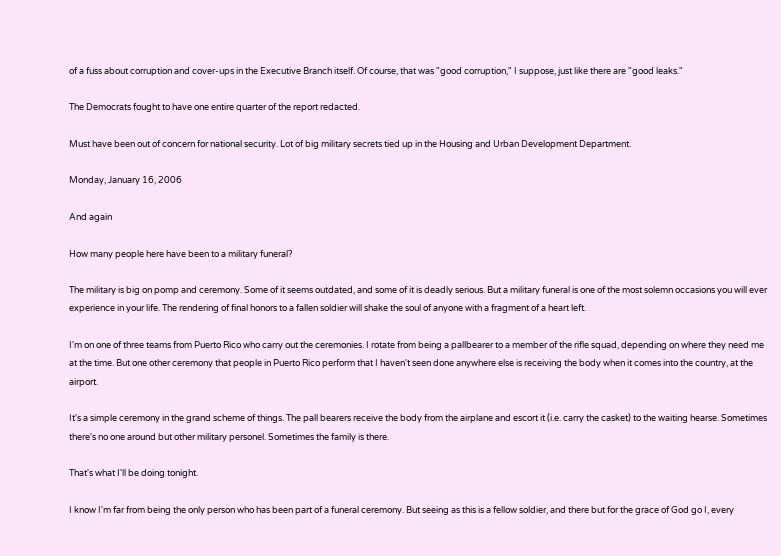of a fuss about corruption and cover-ups in the Executive Branch itself. Of course, that was "good corruption," I suppose, just like there are "good leaks."

The Democrats fought to have one entire quarter of the report redacted.

Must have been out of concern for national security. Lot of big military secrets tied up in the Housing and Urban Development Department.

Monday, January 16, 2006

And again

How many people here have been to a military funeral?

The military is big on pomp and ceremony. Some of it seems outdated, and some of it is deadly serious. But a military funeral is one of the most solemn occasions you will ever experience in your life. The rendering of final honors to a fallen soldier will shake the soul of anyone with a fragment of a heart left.

I'm on one of three teams from Puerto Rico who carry out the ceremonies. I rotate from being a pallbearer to a member of the rifle squad, depending on where they need me at the time. But one other ceremony that people in Puerto Rico perform that I haven't seen done anywhere else is receiving the body when it comes into the country, at the airport.

It's a simple ceremony in the grand scheme of things. The pall bearers receive the body from the airplane and escort it (i.e. carry the casket) to the waiting hearse. Sometimes there's no one around but other military personel. Sometimes the family is there.

That's what I'll be doing tonight.

I know I'm far from being the only person who has been part of a funeral ceremony. But seeing as this is a fellow soldier, and there but for the grace of God go I, every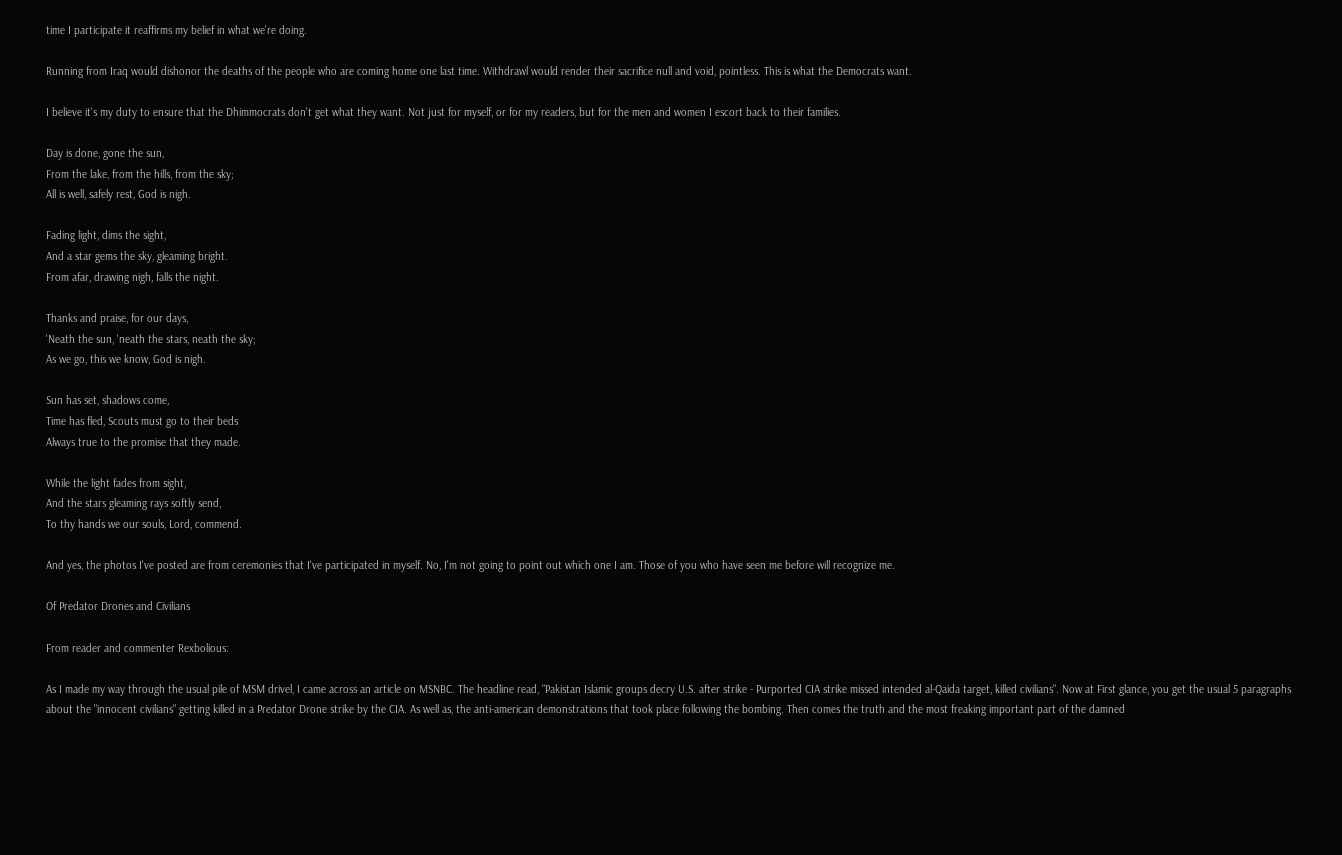time I participate it reaffirms my belief in what we're doing.

Running from Iraq would dishonor the deaths of the people who are coming home one last time. Withdrawl would render their sacrifice null and void, pointless. This is what the Democrats want.

I believe it's my duty to ensure that the Dhimmocrats don't get what they want. Not just for myself, or for my readers, but for the men and women I escort back to their families.

Day is done, gone the sun,
From the lake, from the hills, from the sky;
All is well, safely rest, God is nigh.

Fading light, dims the sight,
And a star gems the sky, gleaming bright.
From afar, drawing nigh, falls the night.

Thanks and praise, for our days,
'Neath the sun, 'neath the stars, neath the sky;
As we go, this we know, God is nigh.

Sun has set, shadows come,
Time has fled, Scouts must go to their beds
Always true to the promise that they made.

While the light fades from sight,
And the stars gleaming rays softly send,
To thy hands we our souls, Lord, commend.

And yes, the photos I've posted are from ceremonies that I've participated in myself. No, I'm not going to point out which one I am. Those of you who have seen me before will recognize me.

Of Predator Drones and Civilians

From reader and commenter Rexbolious:

As I made my way through the usual pile of MSM drivel, I came across an article on MSNBC. The headline read, "Pakistan Islamic groups decry U.S. after strike - Purported CIA strike missed intended al-Qaida target, killed civilians". Now at First glance, you get the usual 5 paragraphs about the "innocent civilians" getting killed in a Predator Drone strike by the CIA. As well as, the anti-american demonstrations that took place following the bombing. Then comes the truth and the most freaking important part of the damned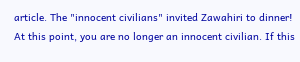article. The "innocent civilians" invited Zawahiri to dinner! At this point, you are no longer an innocent civilian. If this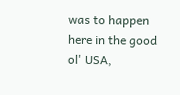was to happen here in the good ol' USA,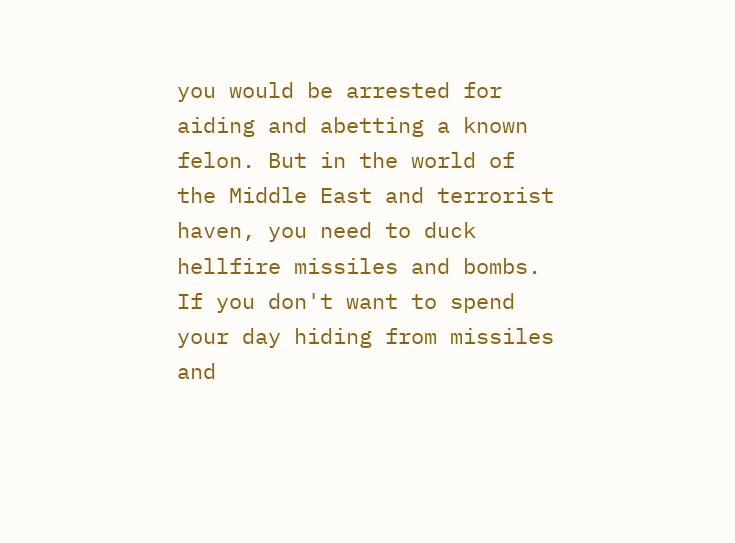you would be arrested for aiding and abetting a known felon. But in the world of the Middle East and terrorist haven, you need to duck hellfire missiles and bombs. If you don't want to spend your day hiding from missiles and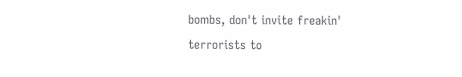bombs, don't invite freakin' terrorists to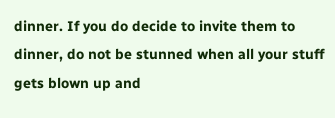dinner. If you do decide to invite them to dinner, do not be stunned when all your stuff gets blown up and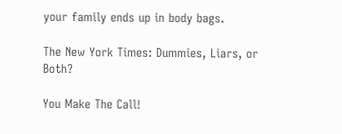your family ends up in body bags.

The New York Times: Dummies, Liars, or Both?

You Make The Call!